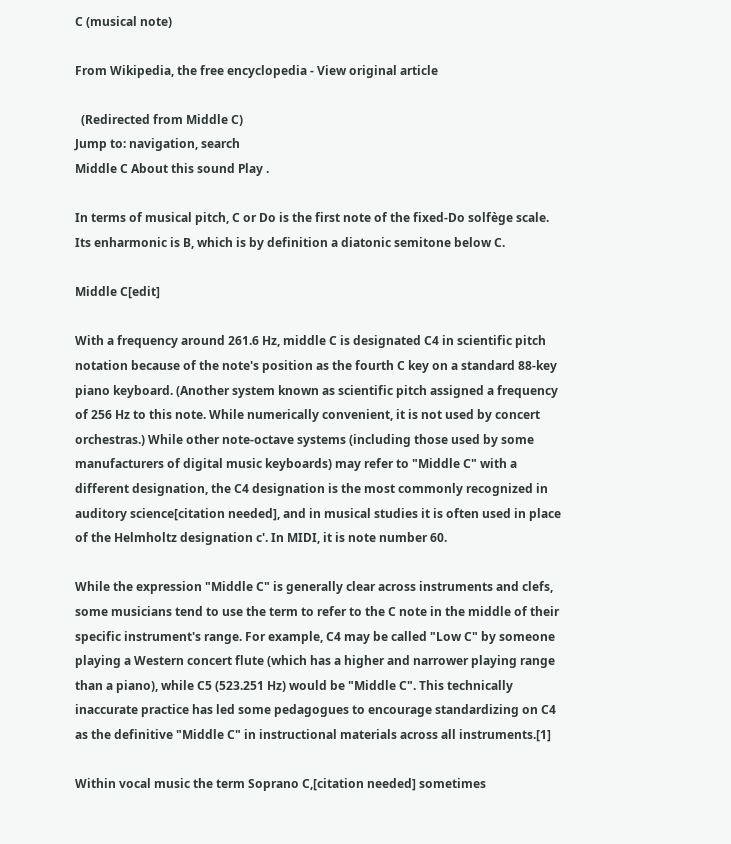C (musical note)

From Wikipedia, the free encyclopedia - View original article

  (Redirected from Middle C)
Jump to: navigation, search
Middle C About this sound Play .

In terms of musical pitch, C or Do is the first note of the fixed-Do solfège scale. Its enharmonic is B, which is by definition a diatonic semitone below C.

Middle C[edit]

With a frequency around 261.6 Hz, middle C is designated C4 in scientific pitch notation because of the note's position as the fourth C key on a standard 88-key piano keyboard. (Another system known as scientific pitch assigned a frequency of 256 Hz to this note. While numerically convenient, it is not used by concert orchestras.) While other note-octave systems (including those used by some manufacturers of digital music keyboards) may refer to "Middle C" with a different designation, the C4 designation is the most commonly recognized in auditory science[citation needed], and in musical studies it is often used in place of the Helmholtz designation c'. In MIDI, it is note number 60.

While the expression "Middle C" is generally clear across instruments and clefs, some musicians tend to use the term to refer to the C note in the middle of their specific instrument's range. For example, C4 may be called "Low C" by someone playing a Western concert flute (which has a higher and narrower playing range than a piano), while C5 (523.251 Hz) would be "Middle C". This technically inaccurate practice has led some pedagogues to encourage standardizing on C4 as the definitive "Middle C" in instructional materials across all instruments.[1]

Within vocal music the term Soprano C,[citation needed] sometimes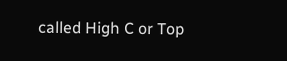called High C or Top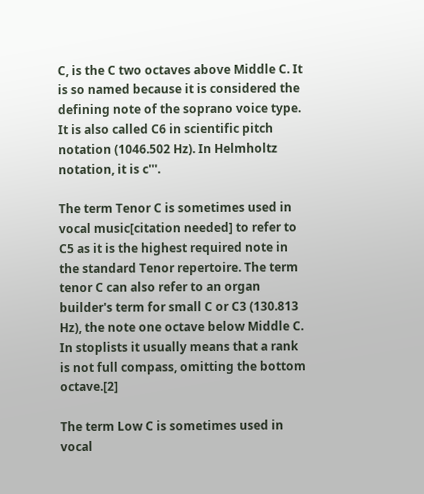C, is the C two octaves above Middle C. It is so named because it is considered the defining note of the soprano voice type. It is also called C6 in scientific pitch notation (1046.502 Hz). In Helmholtz notation, it is c'''.

The term Tenor C is sometimes used in vocal music[citation needed] to refer to C5 as it is the highest required note in the standard Tenor repertoire. The term tenor C can also refer to an organ builder's term for small C or C3 (130.813 Hz), the note one octave below Middle C. In stoplists it usually means that a rank is not full compass, omitting the bottom octave.[2]

The term Low C is sometimes used in vocal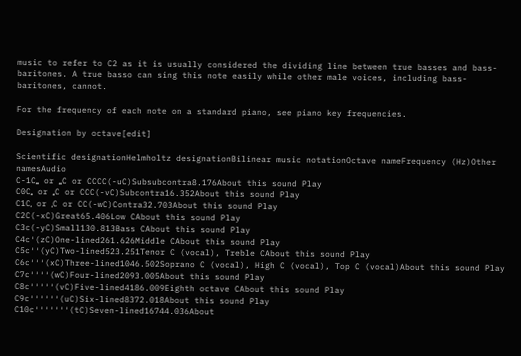music to refer to C2 as it is usually considered the dividing line between true basses and bass-baritones. A true basso can sing this note easily while other male voices, including bass-baritones, cannot.

For the frequency of each note on a standard piano, see piano key frequencies.

Designation by octave[edit]

Scientific designationHelmholtz designationBilinear music notationOctave nameFrequency (Hz)Other namesAudio
C-1C͵͵͵ or ͵͵͵C or CCCC(-uC)Subsubcontra8.176About this sound Play
C0C͵͵ or ͵͵C or CCC(-vC)Subcontra16.352About this sound Play
C1C͵ or ͵C or CC(-wC)Contra32.703About this sound Play
C2C(-xC)Great65.406Low CAbout this sound Play
C3c(-yC)Small130.813Bass CAbout this sound Play
C4c′(zC)One-lined261.626Middle CAbout this sound Play
C5c′′(yC)Two-lined523.251Tenor C (vocal), Treble CAbout this sound Play
C6c′′′(xC)Three-lined1046.502Soprano C (vocal), High C (vocal), Top C (vocal)About this sound Play
C7c′′′′(wC)Four-lined2093.005About this sound Play
C8c′′′′′(vC)Five-lined4186.009Eighth octave CAbout this sound Play
C9c′′′′′′(uC)Six-lined8372.018About this sound Play
C10c′′′′′′′(tC)Seven-lined16744.036About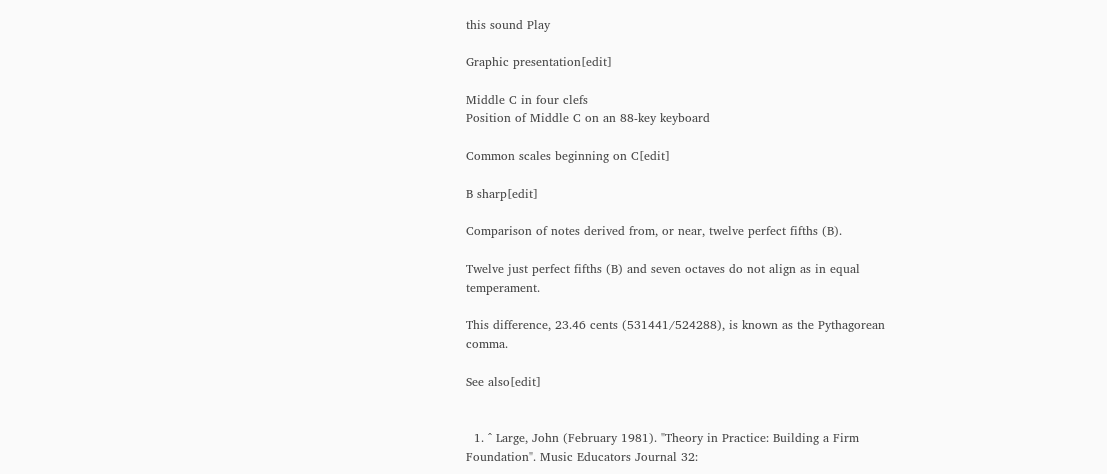this sound Play

Graphic presentation[edit]

Middle C in four clefs
Position of Middle C on an 88-key keyboard

Common scales beginning on C[edit]

B sharp[edit]

Comparison of notes derived from, or near, twelve perfect fifths (B).

Twelve just perfect fifths (B) and seven octaves do not align as in equal temperament.

This difference, 23.46 cents (531441/524288), is known as the Pythagorean comma.

See also[edit]


  1. ^ Large, John (February 1981). "Theory in Practice: Building a Firm Foundation". Music Educators Journal 32: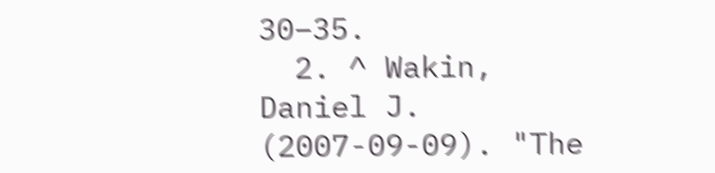30–35.
  2. ^ Wakin, Daniel J. (2007-09-09). "The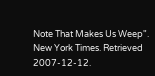Note That Makes Us Weep". New York Times. Retrieved 2007-12-12.